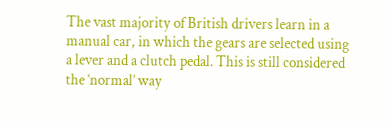The vast majority of British drivers learn in a manual car, in which the gears are selected using a lever and a clutch pedal. This is still considered the ‘normal’ way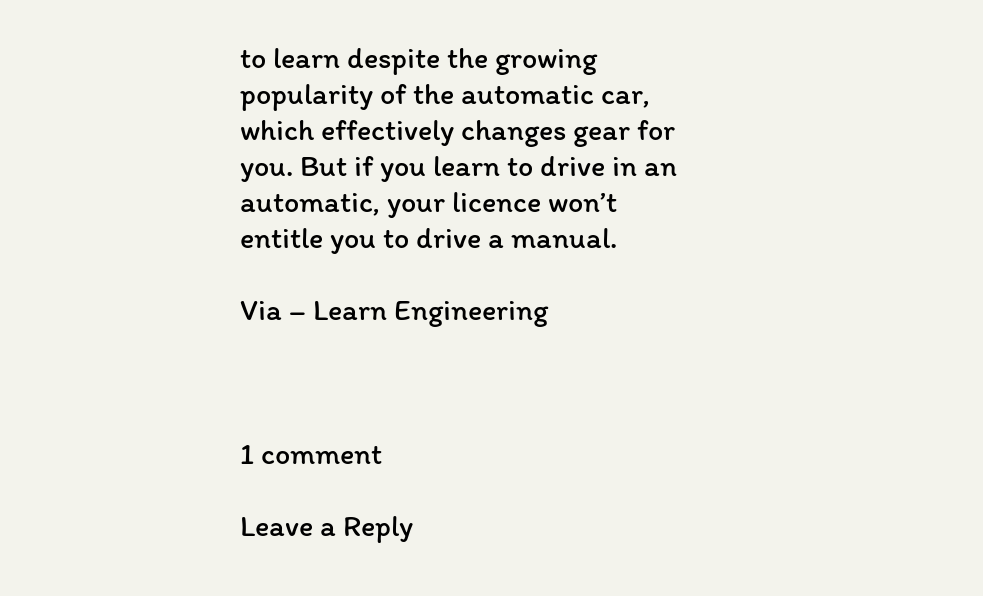to learn despite the growing popularity of the automatic car, which effectively changes gear for you. But if you learn to drive in an automatic, your licence won’t entitle you to drive a manual.

Via – Learn Engineering



1 comment

Leave a Reply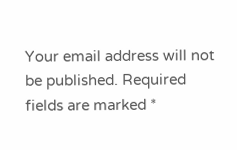Your email address will not be published. Required fields are marked *